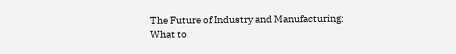The Future of Industry and Manufacturing: What to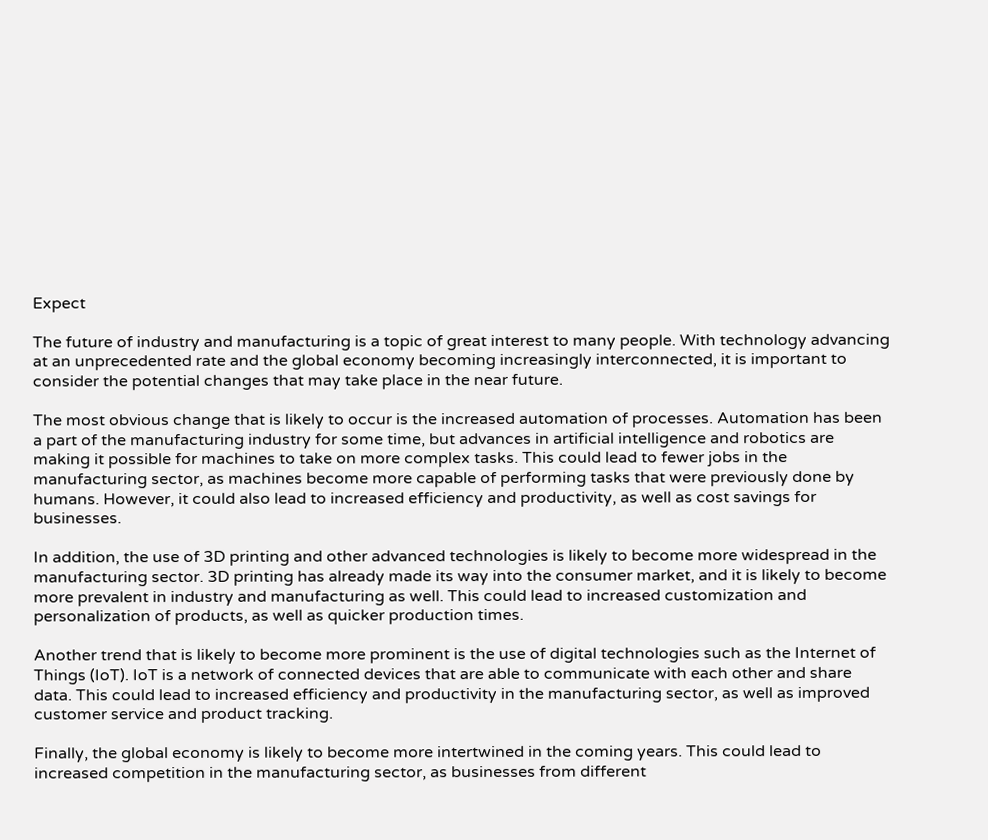Expect

The future of industry and manufacturing is a topic of great interest to many people. With technology advancing at an unprecedented rate and the global economy becoming increasingly interconnected, it is important to consider the potential changes that may take place in the near future.

The most obvious change that is likely to occur is the increased automation of processes. Automation has been a part of the manufacturing industry for some time, but advances in artificial intelligence and robotics are making it possible for machines to take on more complex tasks. This could lead to fewer jobs in the manufacturing sector, as machines become more capable of performing tasks that were previously done by humans. However, it could also lead to increased efficiency and productivity, as well as cost savings for businesses.

In addition, the use of 3D printing and other advanced technologies is likely to become more widespread in the manufacturing sector. 3D printing has already made its way into the consumer market, and it is likely to become more prevalent in industry and manufacturing as well. This could lead to increased customization and personalization of products, as well as quicker production times.

Another trend that is likely to become more prominent is the use of digital technologies such as the Internet of Things (IoT). IoT is a network of connected devices that are able to communicate with each other and share data. This could lead to increased efficiency and productivity in the manufacturing sector, as well as improved customer service and product tracking.

Finally, the global economy is likely to become more intertwined in the coming years. This could lead to increased competition in the manufacturing sector, as businesses from different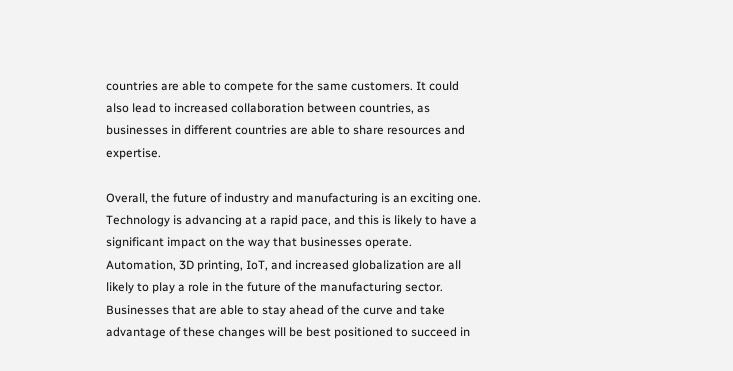countries are able to compete for the same customers. It could also lead to increased collaboration between countries, as businesses in different countries are able to share resources and expertise.

Overall, the future of industry and manufacturing is an exciting one. Technology is advancing at a rapid pace, and this is likely to have a significant impact on the way that businesses operate. Automation, 3D printing, IoT, and increased globalization are all likely to play a role in the future of the manufacturing sector. Businesses that are able to stay ahead of the curve and take advantage of these changes will be best positioned to succeed in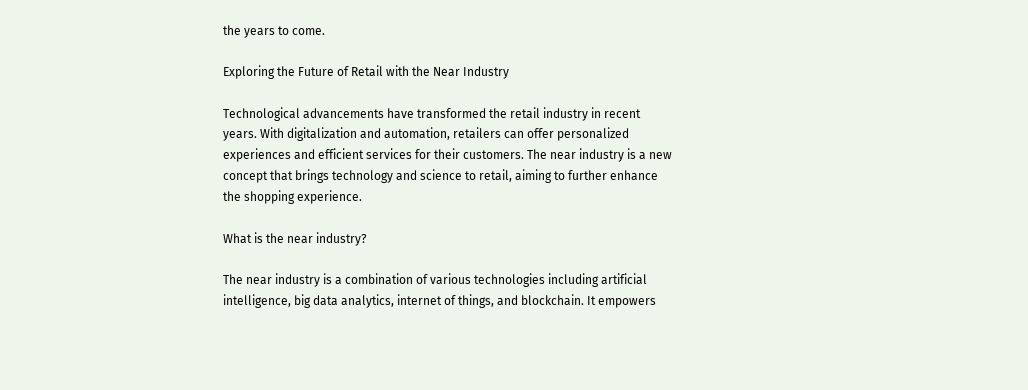the years to come.

Exploring the Future of Retail with the Near Industry

Technological advancements have transformed the retail industry in recent years. With digitalization and automation, retailers can offer personalized experiences and efficient services for their customers. The near industry is a new concept that brings technology and science to retail, aiming to further enhance the shopping experience.

What is the near industry?

The near industry is a combination of various technologies including artificial intelligence, big data analytics, internet of things, and blockchain. It empowers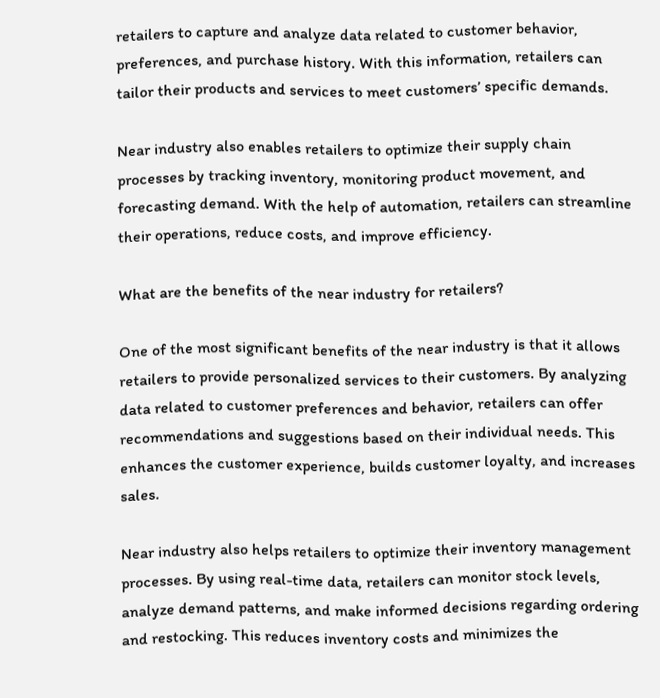retailers to capture and analyze data related to customer behavior, preferences, and purchase history. With this information, retailers can tailor their products and services to meet customers’ specific demands.

Near industry also enables retailers to optimize their supply chain processes by tracking inventory, monitoring product movement, and forecasting demand. With the help of automation, retailers can streamline their operations, reduce costs, and improve efficiency.

What are the benefits of the near industry for retailers?

One of the most significant benefits of the near industry is that it allows retailers to provide personalized services to their customers. By analyzing data related to customer preferences and behavior, retailers can offer recommendations and suggestions based on their individual needs. This enhances the customer experience, builds customer loyalty, and increases sales.

Near industry also helps retailers to optimize their inventory management processes. By using real-time data, retailers can monitor stock levels, analyze demand patterns, and make informed decisions regarding ordering and restocking. This reduces inventory costs and minimizes the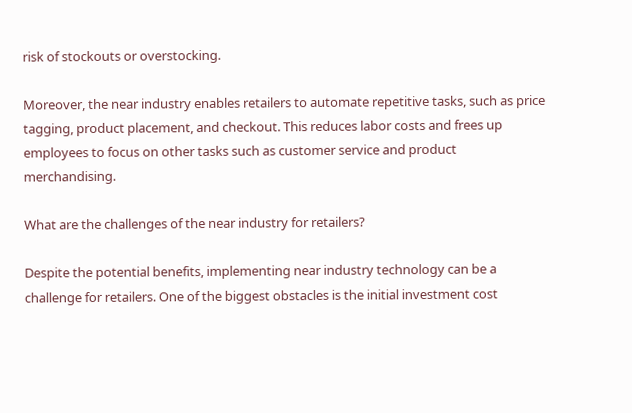risk of stockouts or overstocking.

Moreover, the near industry enables retailers to automate repetitive tasks, such as price tagging, product placement, and checkout. This reduces labor costs and frees up employees to focus on other tasks such as customer service and product merchandising.

What are the challenges of the near industry for retailers?

Despite the potential benefits, implementing near industry technology can be a challenge for retailers. One of the biggest obstacles is the initial investment cost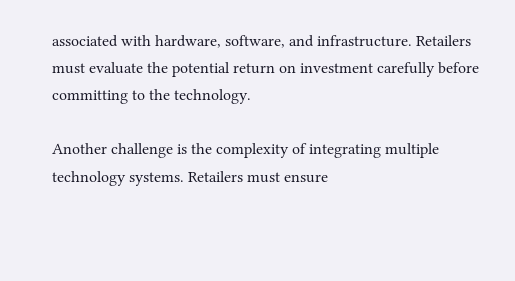associated with hardware, software, and infrastructure. Retailers must evaluate the potential return on investment carefully before committing to the technology.

Another challenge is the complexity of integrating multiple technology systems. Retailers must ensure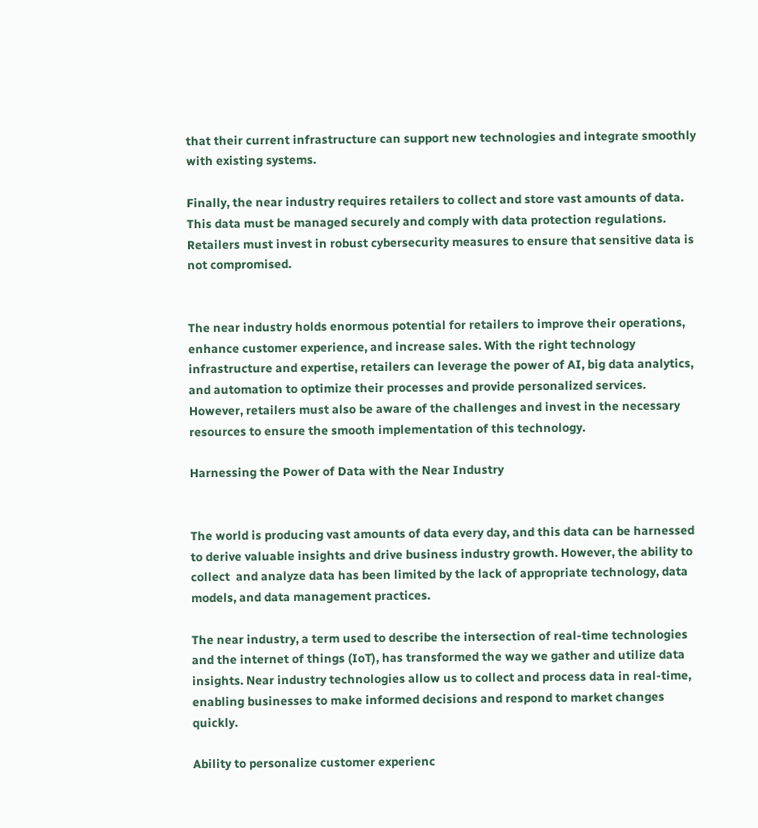that their current infrastructure can support new technologies and integrate smoothly with existing systems.

Finally, the near industry requires retailers to collect and store vast amounts of data. This data must be managed securely and comply with data protection regulations. Retailers must invest in robust cybersecurity measures to ensure that sensitive data is not compromised.


The near industry holds enormous potential for retailers to improve their operations, enhance customer experience, and increase sales. With the right technology infrastructure and expertise, retailers can leverage the power of AI, big data analytics, and automation to optimize their processes and provide personalized services. However, retailers must also be aware of the challenges and invest in the necessary resources to ensure the smooth implementation of this technology.

Harnessing the Power of Data with the Near Industry


The world is producing vast amounts of data every day, and this data can be harnessed to derive valuable insights and drive business industry growth. However, the ability to collect  and analyze data has been limited by the lack of appropriate technology, data models, and data management practices.

The near industry, a term used to describe the intersection of real-time technologies and the internet of things (IoT), has transformed the way we gather and utilize data insights. Near industry technologies allow us to collect and process data in real-time, enabling businesses to make informed decisions and respond to market changes quickly.

Ability to personalize customer experienc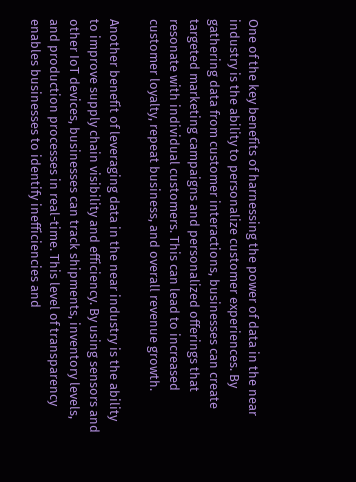One of the key benefits of harnessing the power of data in the near industry is the ability to personalize customer experiences. By gathering data from customer interactions, businesses can create targeted marketing campaigns and personalized offerings that resonate with individual customers. This can lead to increased customer loyalty, repeat business, and overall revenue growth.

Another benefit of leveraging data in the near industry is the ability to improve supply chain visibility and efficiency. By using sensors and other IoT devices, businesses can track shipments, inventory levels, and production processes in real-time. This level of transparency enables businesses to identify inefficiencies and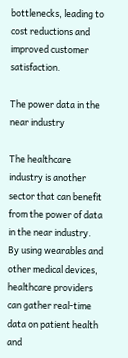bottlenecks, leading to cost reductions and improved customer satisfaction.

The power data in the near industry

The healthcare industry is another sector that can benefit from the power of data in the near industry. By using wearables and other medical devices, healthcare providers can gather real-time data on patient health and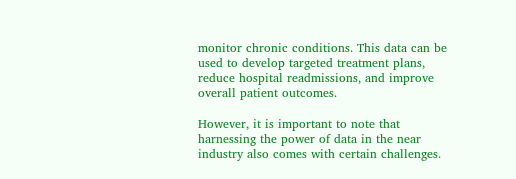monitor chronic conditions. This data can be used to develop targeted treatment plans, reduce hospital readmissions, and improve overall patient outcomes.

However, it is important to note that harnessing the power of data in the near industry also comes with certain challenges.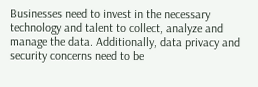Businesses need to invest in the necessary technology and talent to collect, analyze and manage the data. Additionally, data privacy and security concerns need to be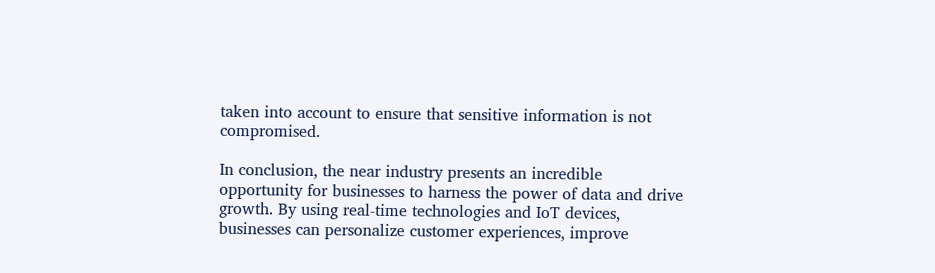taken into account to ensure that sensitive information is not compromised.

In conclusion, the near industry presents an incredible opportunity for businesses to harness the power of data and drive growth. By using real-time technologies and IoT devices, businesses can personalize customer experiences, improve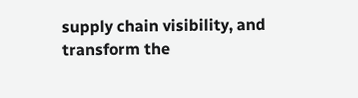supply chain visibility, and transform the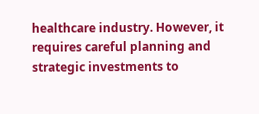healthcare industry. However, it requires careful planning and strategic investments to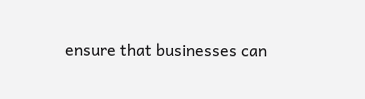ensure that businesses can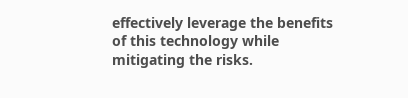effectively leverage the benefits of this technology while mitigating the risks.